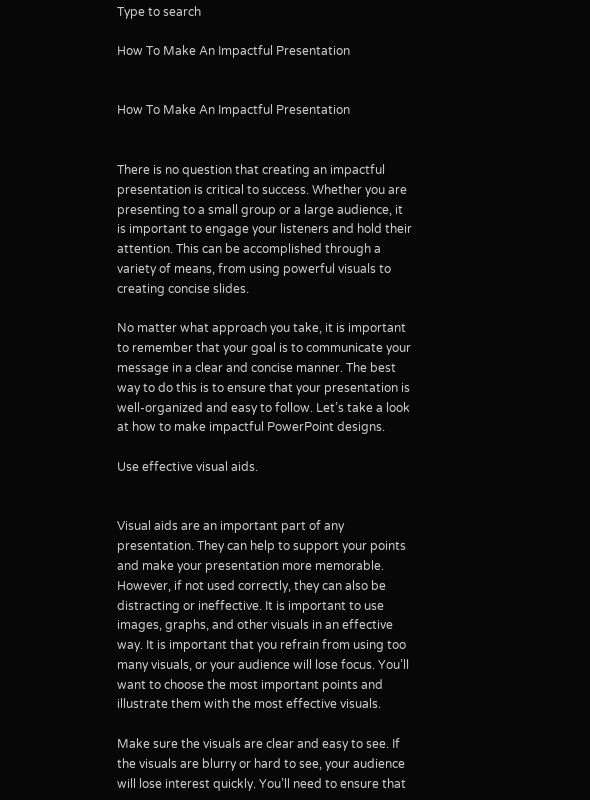Type to search

How To Make An Impactful Presentation


How To Make An Impactful Presentation


There is no question that creating an impactful presentation is critical to success. Whether you are presenting to a small group or a large audience, it is important to engage your listeners and hold their attention. This can be accomplished through a variety of means, from using powerful visuals to creating concise slides.

No matter what approach you take, it is important to remember that your goal is to communicate your message in a clear and concise manner. The best way to do this is to ensure that your presentation is well-organized and easy to follow. Let’s take a look at how to make impactful PowerPoint designs.

Use effective visual aids.


Visual aids are an important part of any presentation. They can help to support your points and make your presentation more memorable. However, if not used correctly, they can also be distracting or ineffective. It is important to use images, graphs, and other visuals in an effective way. It is important that you refrain from using too many visuals, or your audience will lose focus. You’ll want to choose the most important points and illustrate them with the most effective visuals.

Make sure the visuals are clear and easy to see. If the visuals are blurry or hard to see, your audience will lose interest quickly. You’ll need to ensure that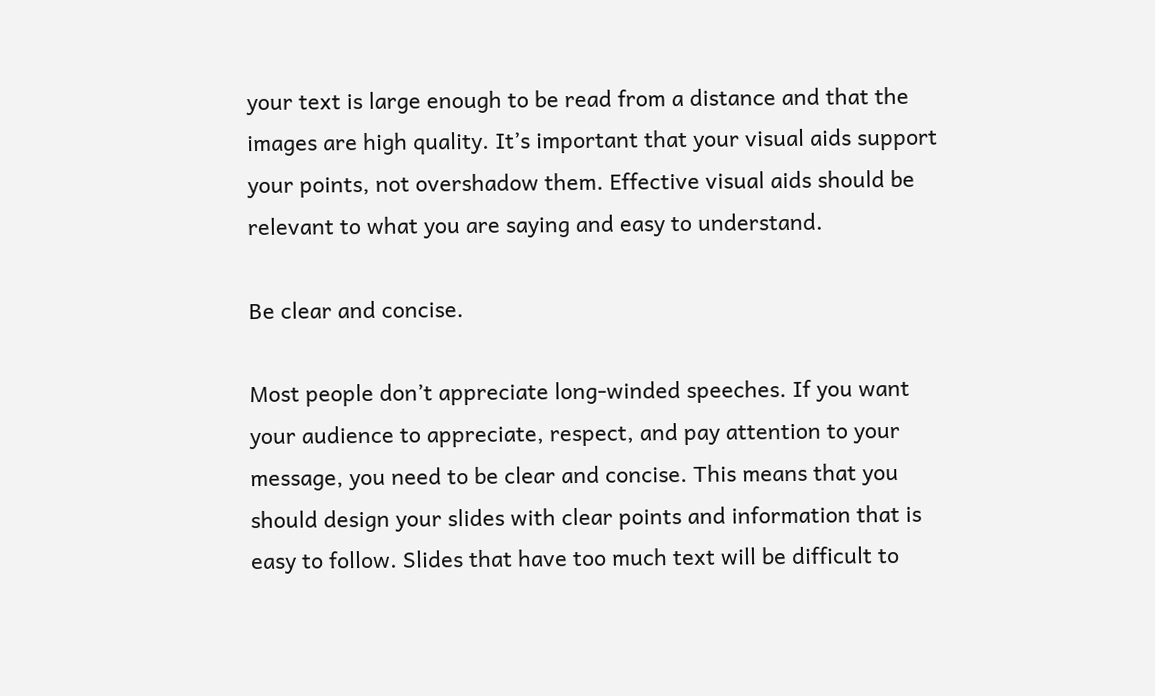your text is large enough to be read from a distance and that the images are high quality. It’s important that your visual aids support your points, not overshadow them. Effective visual aids should be relevant to what you are saying and easy to understand.

Be clear and concise.

Most people don’t appreciate long-winded speeches. If you want your audience to appreciate, respect, and pay attention to your message, you need to be clear and concise. This means that you should design your slides with clear points and information that is easy to follow. Slides that have too much text will be difficult to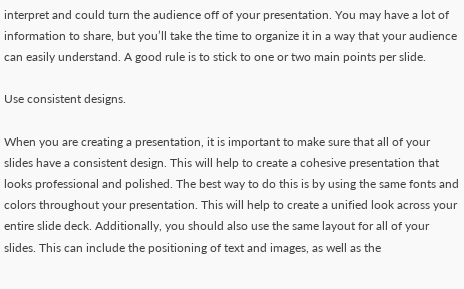interpret and could turn the audience off of your presentation. You may have a lot of information to share, but you’ll take the time to organize it in a way that your audience can easily understand. A good rule is to stick to one or two main points per slide.

Use consistent designs.

When you are creating a presentation, it is important to make sure that all of your slides have a consistent design. This will help to create a cohesive presentation that looks professional and polished. The best way to do this is by using the same fonts and colors throughout your presentation. This will help to create a unified look across your entire slide deck. Additionally, you should also use the same layout for all of your slides. This can include the positioning of text and images, as well as the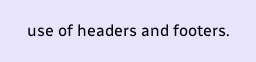use of headers and footers.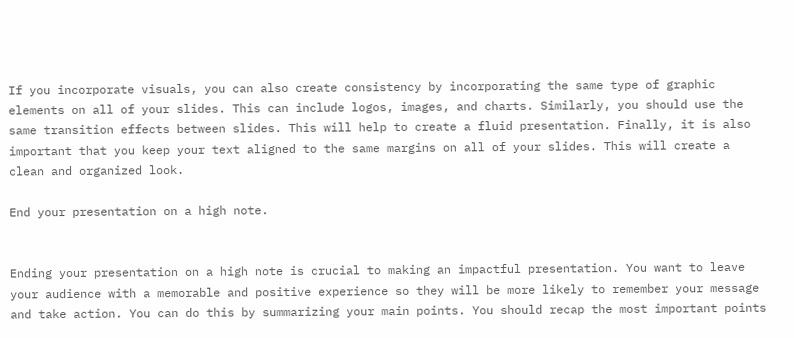If you incorporate visuals, you can also create consistency by incorporating the same type of graphic elements on all of your slides. This can include logos, images, and charts. Similarly, you should use the same transition effects between slides. This will help to create a fluid presentation. Finally, it is also important that you keep your text aligned to the same margins on all of your slides. This will create a clean and organized look.

End your presentation on a high note.


Ending your presentation on a high note is crucial to making an impactful presentation. You want to leave your audience with a memorable and positive experience so they will be more likely to remember your message and take action. You can do this by summarizing your main points. You should recap the most important points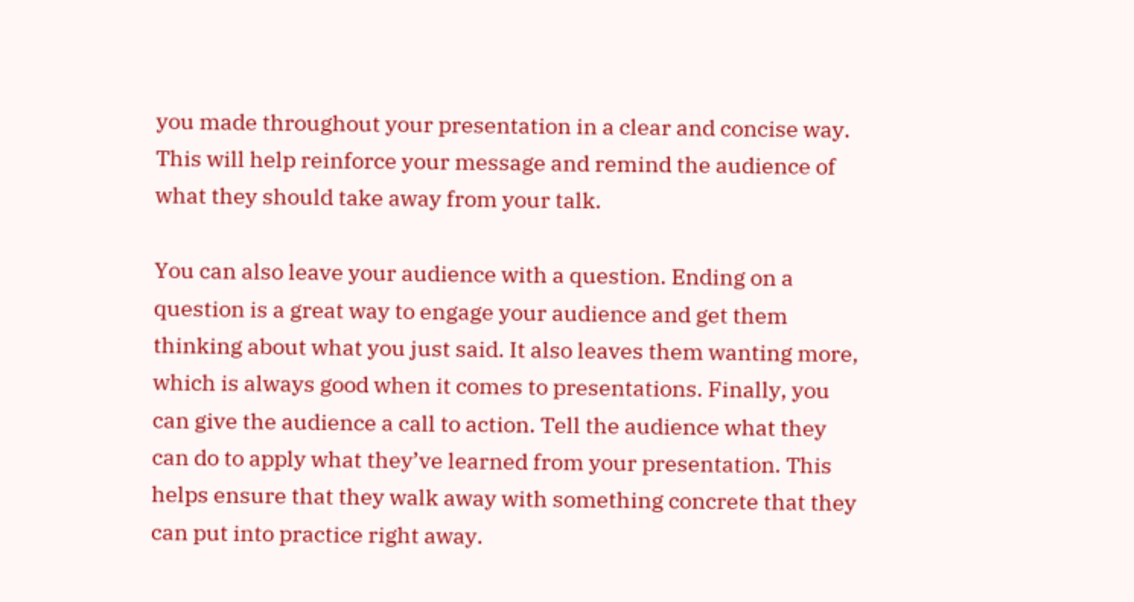you made throughout your presentation in a clear and concise way. This will help reinforce your message and remind the audience of what they should take away from your talk.

You can also leave your audience with a question. Ending on a question is a great way to engage your audience and get them thinking about what you just said. It also leaves them wanting more, which is always good when it comes to presentations. Finally, you can give the audience a call to action. Tell the audience what they can do to apply what they’ve learned from your presentation. This helps ensure that they walk away with something concrete that they can put into practice right away.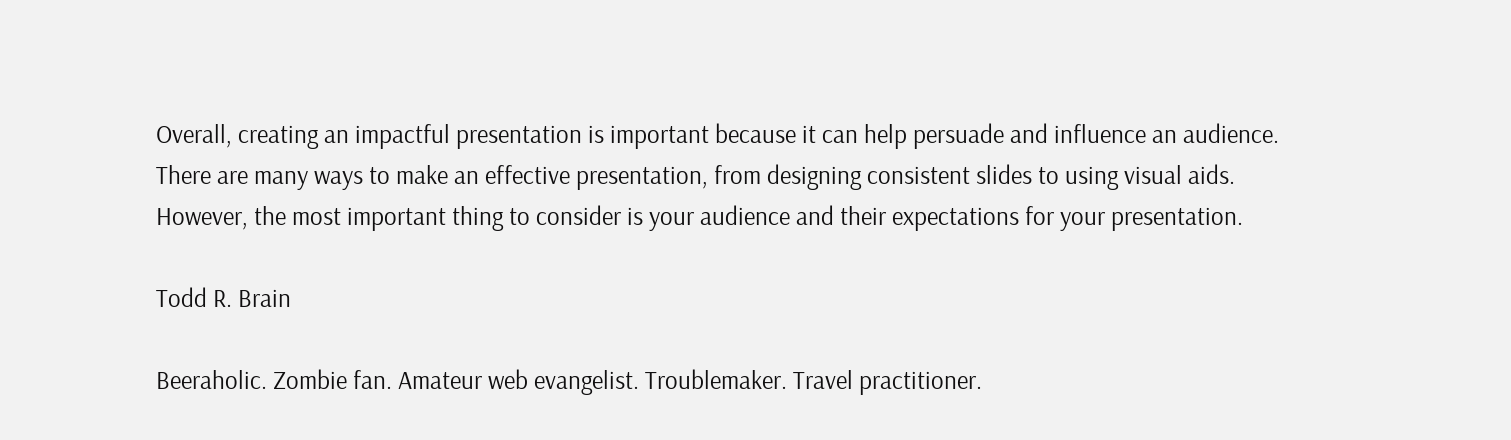Overall, creating an impactful presentation is important because it can help persuade and influence an audience. There are many ways to make an effective presentation, from designing consistent slides to using visual aids. However, the most important thing to consider is your audience and their expectations for your presentation.

Todd R. Brain

Beeraholic. Zombie fan. Amateur web evangelist. Troublemaker. Travel practitioner.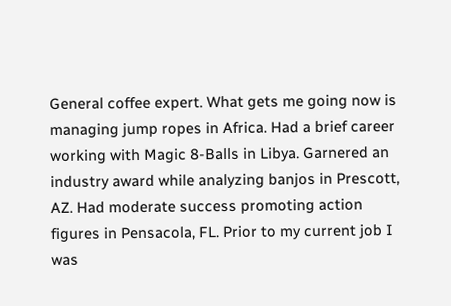General coffee expert. What gets me going now is managing jump ropes in Africa. Had a brief career working with Magic 8-Balls in Libya. Garnered an industry award while analyzing banjos in Prescott, AZ. Had moderate success promoting action figures in Pensacola, FL. Prior to my current job I was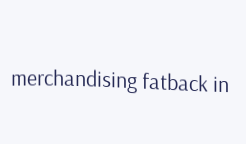merchandising fatback in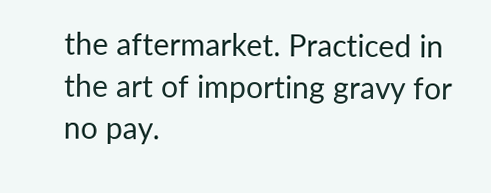the aftermarket. Practiced in the art of importing gravy for no pay.